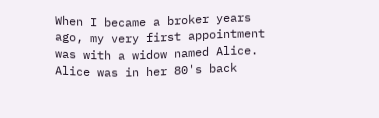When I became a broker years ago, my very first appointment was with a widow named Alice. Alice was in her 80's back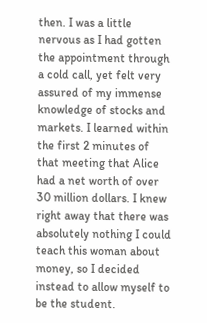then. I was a little nervous as I had gotten the appointment through a cold call, yet felt very assured of my immense knowledge of stocks and markets. I learned within the first 2 minutes of that meeting that Alice had a net worth of over 30 million dollars. I knew right away that there was absolutely nothing I could teach this woman about money, so I decided instead to allow myself to be the student.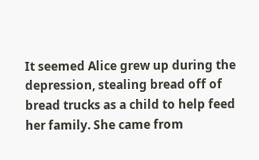It seemed Alice grew up during the depression, stealing bread off of bread trucks as a child to help feed her family. She came from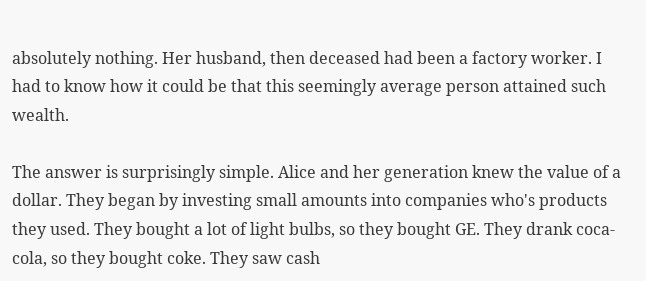absolutely nothing. Her husband, then deceased had been a factory worker. I had to know how it could be that this seemingly average person attained such wealth.

The answer is surprisingly simple. Alice and her generation knew the value of a dollar. They began by investing small amounts into companies who's products they used. They bought a lot of light bulbs, so they bought GE. They drank coca-cola, so they bought coke. They saw cash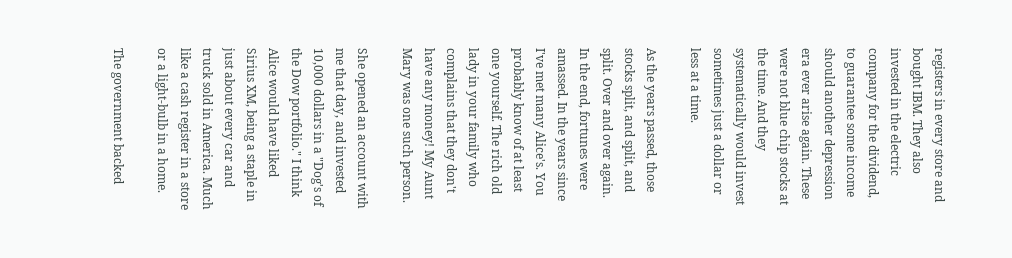registers in every store and bought IBM. They also invested in the electric company for the dividend, to guarantee some income should another depression era ever arise again. These were not blue chip stocks at the time. And they systematically would invest sometimes just a dollar or less at a time.

As the years passed, those stocks split, and split, and split. Over and over again. In the end, fortunes were amassed. In the years since I've met many Alice's. You probably know of at least one yourself. The rich old lady in your family who complains that they don't have any money! My Aunt Mary was one such person.

She opened an account with me that day, and invested 10,000 dollars in a "Dog's of the Dow portfolio." I think Alice would have liked Sirius XM, being a staple in just about every car and truck sold in America. Much like a cash register in a store or a light-bulb in a home.

The government backed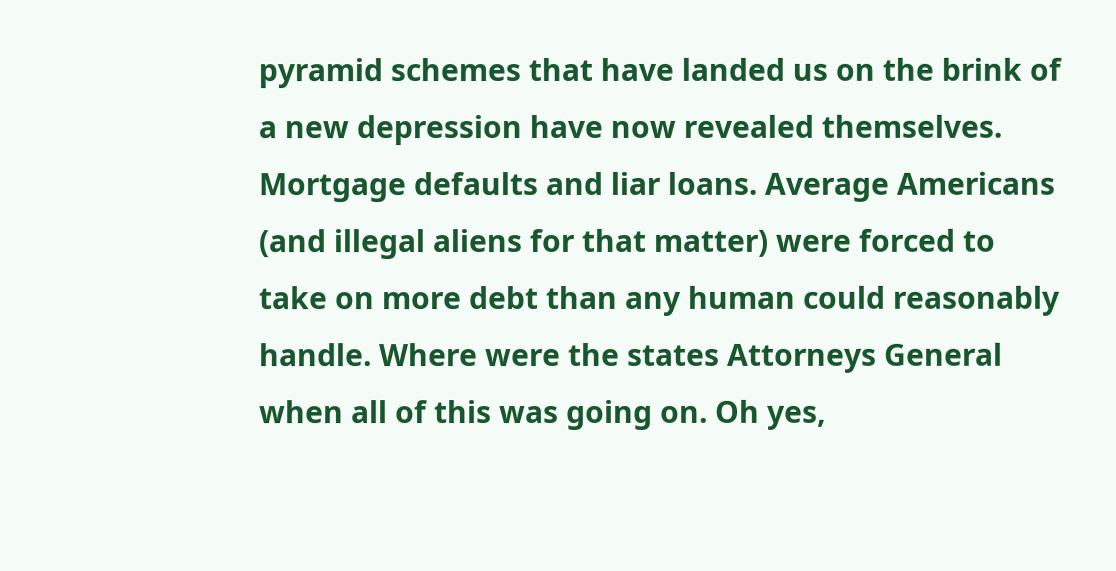pyramid schemes that have landed us on the brink of a new depression have now revealed themselves. Mortgage defaults and liar loans. Average Americans (and illegal aliens for that matter) were forced to take on more debt than any human could reasonably handle. Where were the states Attorneys General when all of this was going on. Oh yes,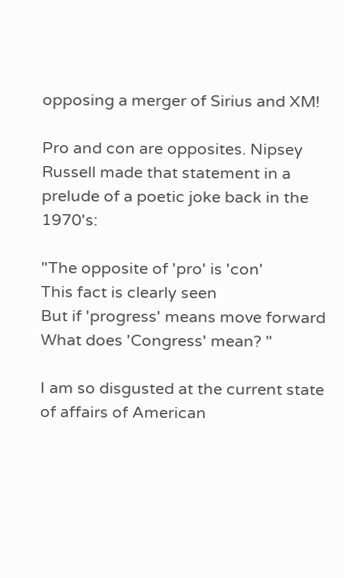opposing a merger of Sirius and XM!

Pro and con are opposites. Nipsey Russell made that statement in a prelude of a poetic joke back in the 1970's:

"The opposite of 'pro' is 'con'
This fact is clearly seen
But if 'progress' means move forward
What does 'Congress' mean? "

I am so disgusted at the current state of affairs of American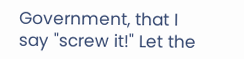Government, that I say "screw it!" Let the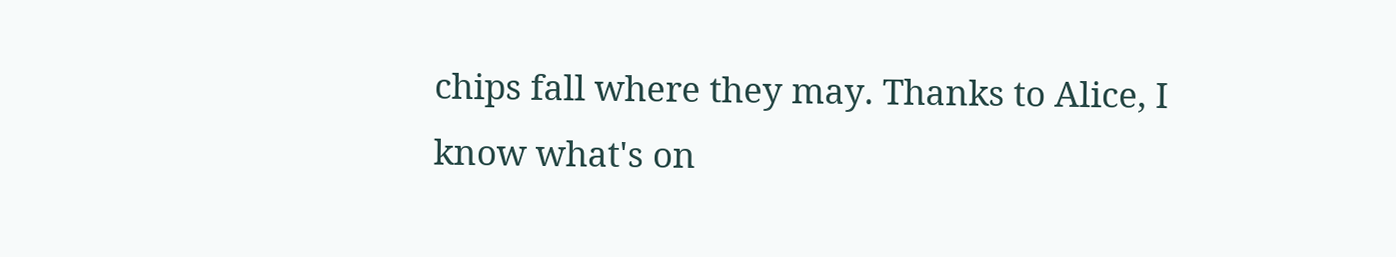chips fall where they may. Thanks to Alice, I know what's on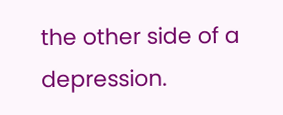the other side of a depression.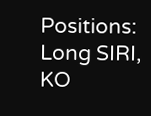Positions: Long SIRI, KO